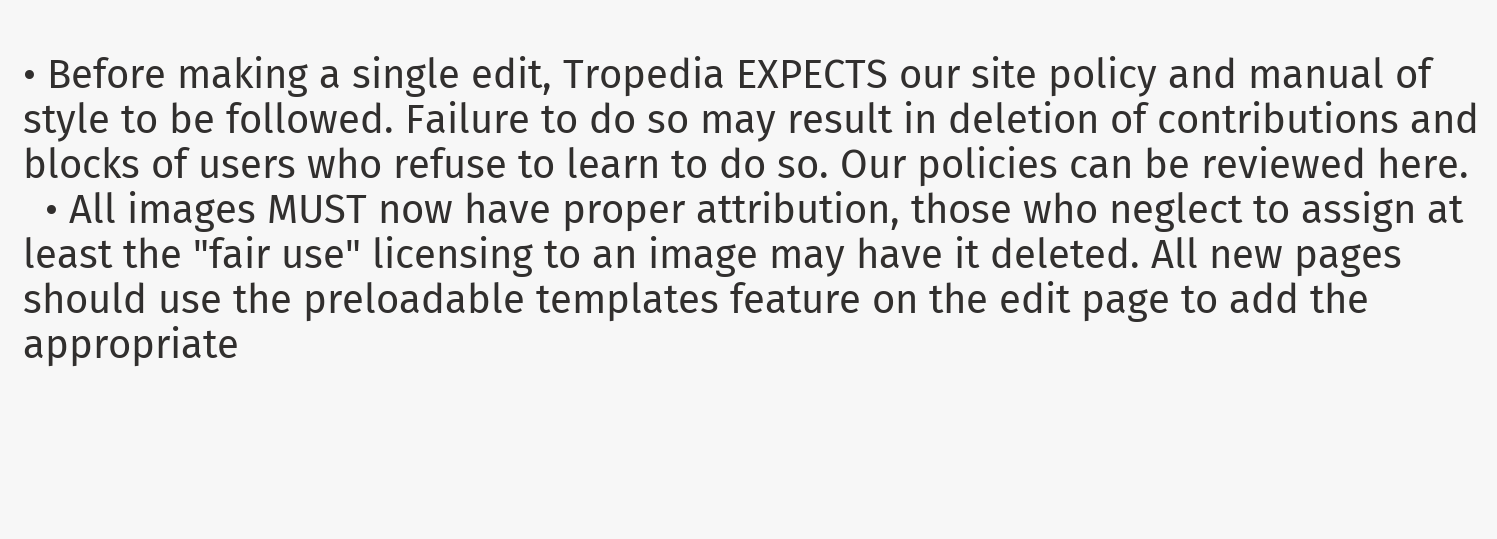• Before making a single edit, Tropedia EXPECTS our site policy and manual of style to be followed. Failure to do so may result in deletion of contributions and blocks of users who refuse to learn to do so. Our policies can be reviewed here.
  • All images MUST now have proper attribution, those who neglect to assign at least the "fair use" licensing to an image may have it deleted. All new pages should use the preloadable templates feature on the edit page to add the appropriate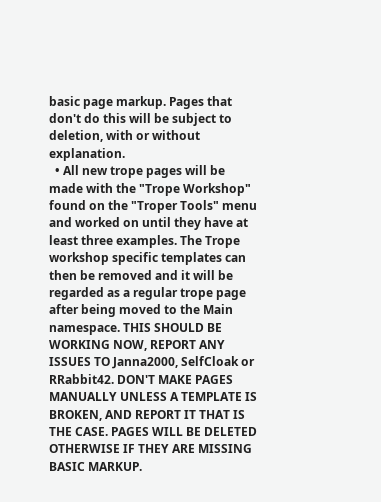basic page markup. Pages that don't do this will be subject to deletion, with or without explanation.
  • All new trope pages will be made with the "Trope Workshop" found on the "Troper Tools" menu and worked on until they have at least three examples. The Trope workshop specific templates can then be removed and it will be regarded as a regular trope page after being moved to the Main namespace. THIS SHOULD BE WORKING NOW, REPORT ANY ISSUES TO Janna2000, SelfCloak or RRabbit42. DON'T MAKE PAGES MANUALLY UNLESS A TEMPLATE IS BROKEN, AND REPORT IT THAT IS THE CASE. PAGES WILL BE DELETED OTHERWISE IF THEY ARE MISSING BASIC MARKUP.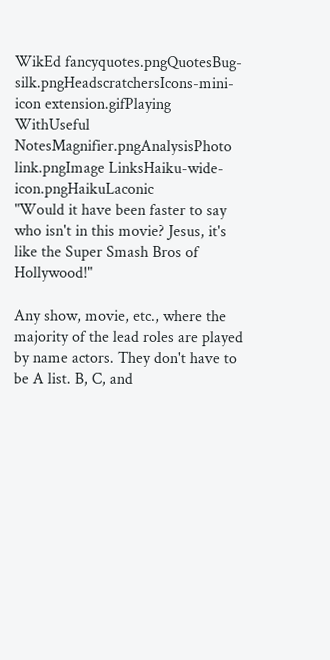WikEd fancyquotes.pngQuotesBug-silk.pngHeadscratchersIcons-mini-icon extension.gifPlaying WithUseful NotesMagnifier.pngAnalysisPhoto link.pngImage LinksHaiku-wide-icon.pngHaikuLaconic
"Would it have been faster to say who isn't in this movie? Jesus, it's like the Super Smash Bros of Hollywood!"

Any show, movie, etc., where the majority of the lead roles are played by name actors. They don't have to be A list. B, C, and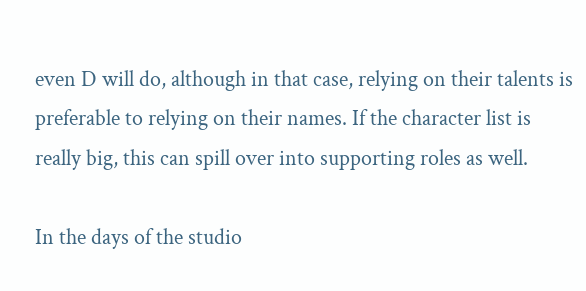even D will do, although in that case, relying on their talents is preferable to relying on their names. If the character list is really big, this can spill over into supporting roles as well.

In the days of the studio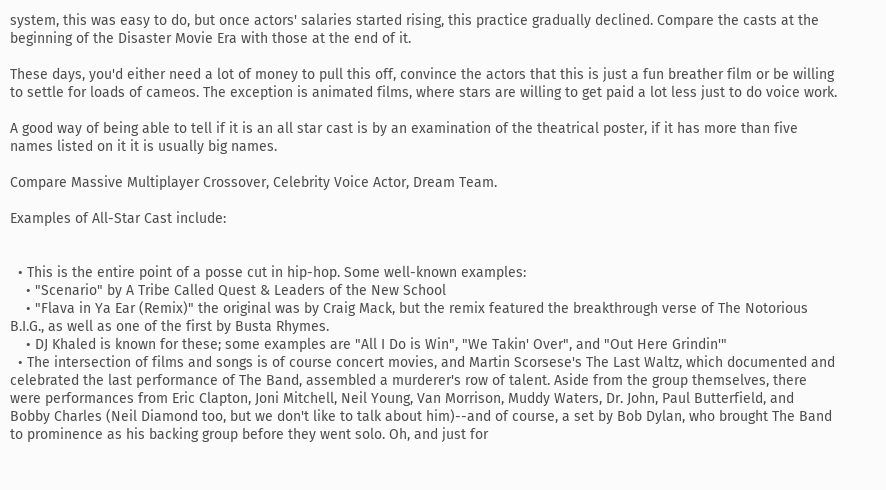system, this was easy to do, but once actors' salaries started rising, this practice gradually declined. Compare the casts at the beginning of the Disaster Movie Era with those at the end of it.

These days, you'd either need a lot of money to pull this off, convince the actors that this is just a fun breather film or be willing to settle for loads of cameos. The exception is animated films, where stars are willing to get paid a lot less just to do voice work.

A good way of being able to tell if it is an all star cast is by an examination of the theatrical poster, if it has more than five names listed on it it is usually big names.

Compare Massive Multiplayer Crossover, Celebrity Voice Actor, Dream Team.

Examples of All-Star Cast include:


  • This is the entire point of a posse cut in hip-hop. Some well-known examples:
    • "Scenario" by A Tribe Called Quest & Leaders of the New School
    • "Flava in Ya Ear (Remix)" the original was by Craig Mack, but the remix featured the breakthrough verse of The Notorious B.I.G., as well as one of the first by Busta Rhymes.
    • DJ Khaled is known for these; some examples are "All I Do is Win", "We Takin' Over", and "Out Here Grindin'"
  • The intersection of films and songs is of course concert movies, and Martin Scorsese's The Last Waltz, which documented and celebrated the last performance of The Band, assembled a murderer's row of talent. Aside from the group themselves, there were performances from Eric Clapton, Joni Mitchell, Neil Young, Van Morrison, Muddy Waters, Dr. John, Paul Butterfield, and Bobby Charles (Neil Diamond too, but we don't like to talk about him)--and of course, a set by Bob Dylan, who brought The Band to prominence as his backing group before they went solo. Oh, and just for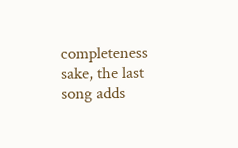completeness sake, the last song adds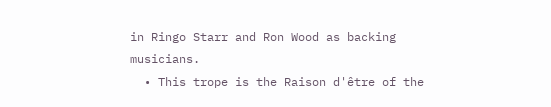in Ringo Starr and Ron Wood as backing musicians.
  • This trope is the Raison d'être of the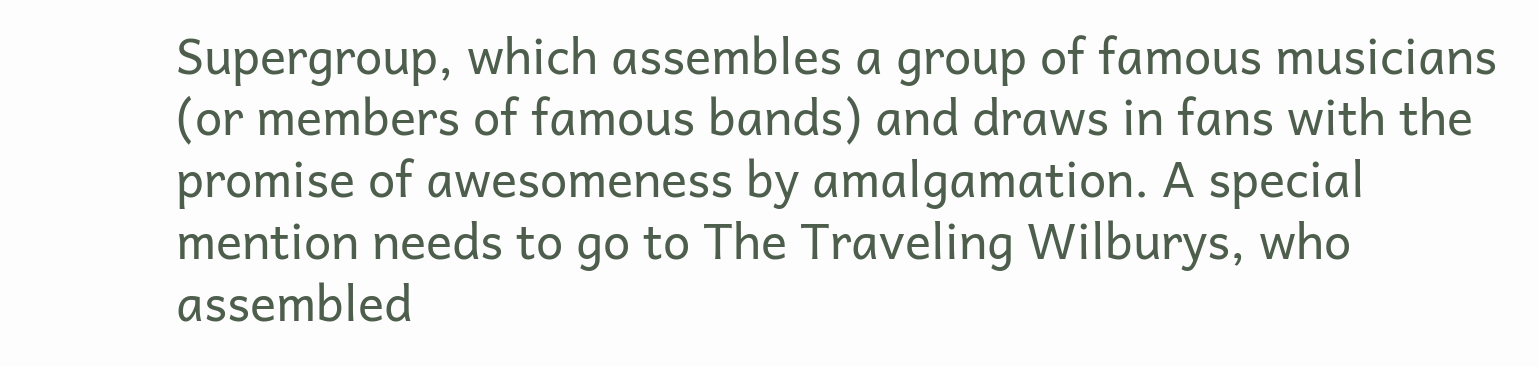Supergroup, which assembles a group of famous musicians (or members of famous bands) and draws in fans with the promise of awesomeness by amalgamation. A special mention needs to go to The Traveling Wilburys, who assembled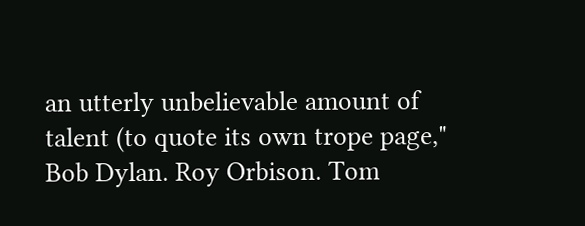an utterly unbelievable amount of talent (to quote its own trope page," Bob Dylan. Roy Orbison. Tom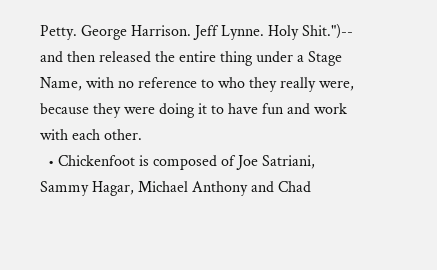Petty. George Harrison. Jeff Lynne. Holy Shit.")-- and then released the entire thing under a Stage Name, with no reference to who they really were, because they were doing it to have fun and work with each other.
  • Chickenfoot is composed of Joe Satriani, Sammy Hagar, Michael Anthony and Chad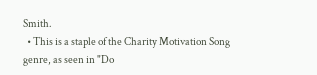Smith.
  • This is a staple of the Charity Motivation Song genre, as seen in "Do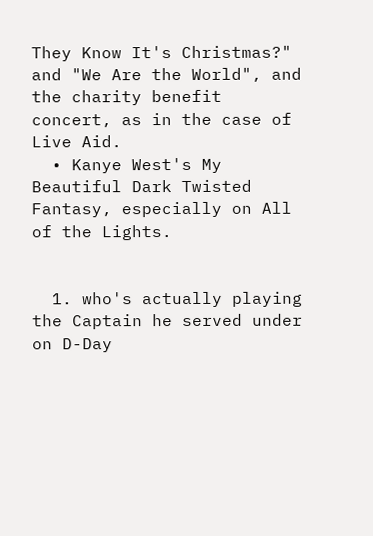They Know It's Christmas?" and "We Are the World", and the charity benefit concert, as in the case of Live Aid.
  • Kanye West's My Beautiful Dark Twisted Fantasy, especially on All of the Lights.


  1. who's actually playing the Captain he served under on D-Day